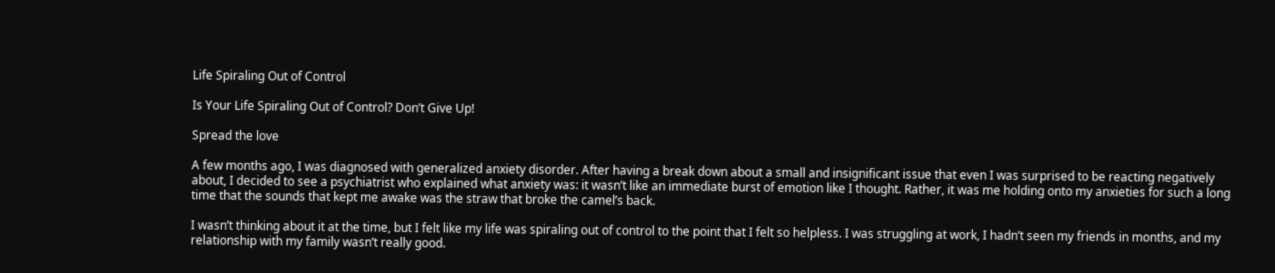Life Spiraling Out of Control

Is Your Life Spiraling Out of Control? Don’t Give Up!

Spread the love

A few months ago, I was diagnosed with generalized anxiety disorder. After having a break down about a small and insignificant issue that even I was surprised to be reacting negatively about, I decided to see a psychiatrist who explained what anxiety was: it wasn’t like an immediate burst of emotion like I thought. Rather, it was me holding onto my anxieties for such a long time that the sounds that kept me awake was the straw that broke the camel’s back.

I wasn’t thinking about it at the time, but I felt like my life was spiraling out of control to the point that I felt so helpless. I was struggling at work, I hadn’t seen my friends in months, and my relationship with my family wasn’t really good.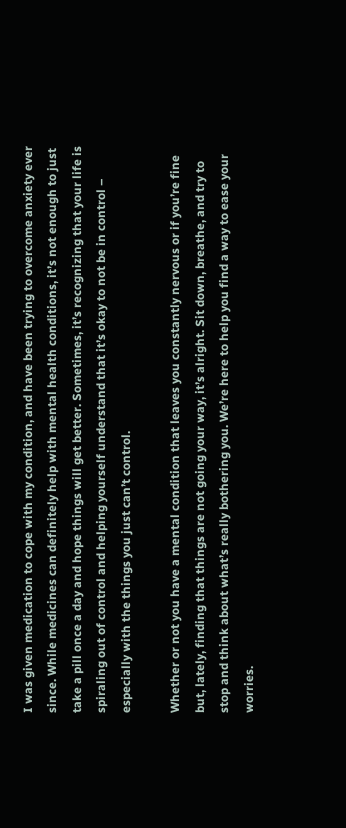I was given medication to cope with my condition, and have been trying to overcome anxiety ever since. While medicines can definitely help with mental health conditions, it’s not enough to just take a pill once a day and hope things will get better. Sometimes, it’s recognizing that your life is spiraling out of control and helping yourself understand that it’s okay to not be in control – especially with the things you just can’t control.

Whether or not you have a mental condition that leaves you constantly nervous or if you’re fine but, lately, finding that things are not going your way, it’s alright. Sit down, breathe, and try to stop and think about what’s really bothering you. We’re here to help you find a way to ease your worries.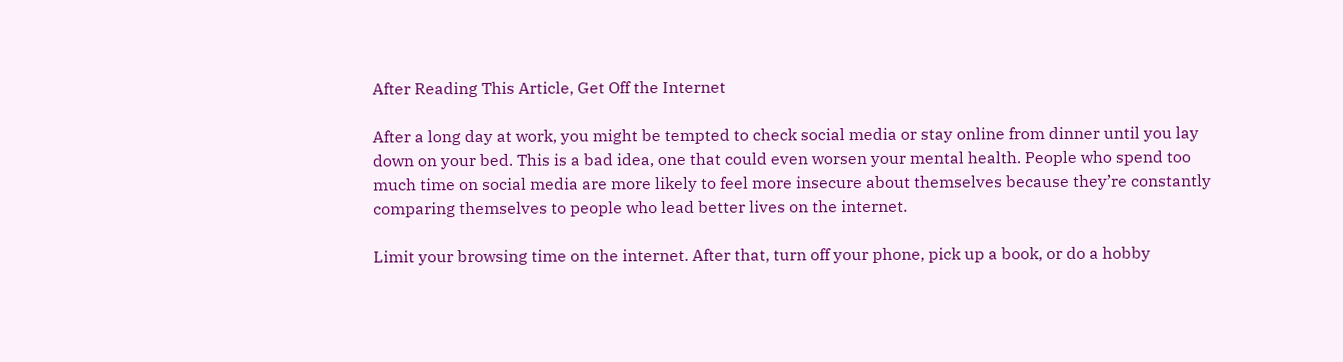After Reading This Article, Get Off the Internet

After a long day at work, you might be tempted to check social media or stay online from dinner until you lay down on your bed. This is a bad idea, one that could even worsen your mental health. People who spend too much time on social media are more likely to feel more insecure about themselves because they’re constantly comparing themselves to people who lead better lives on the internet.

Limit your browsing time on the internet. After that, turn off your phone, pick up a book, or do a hobby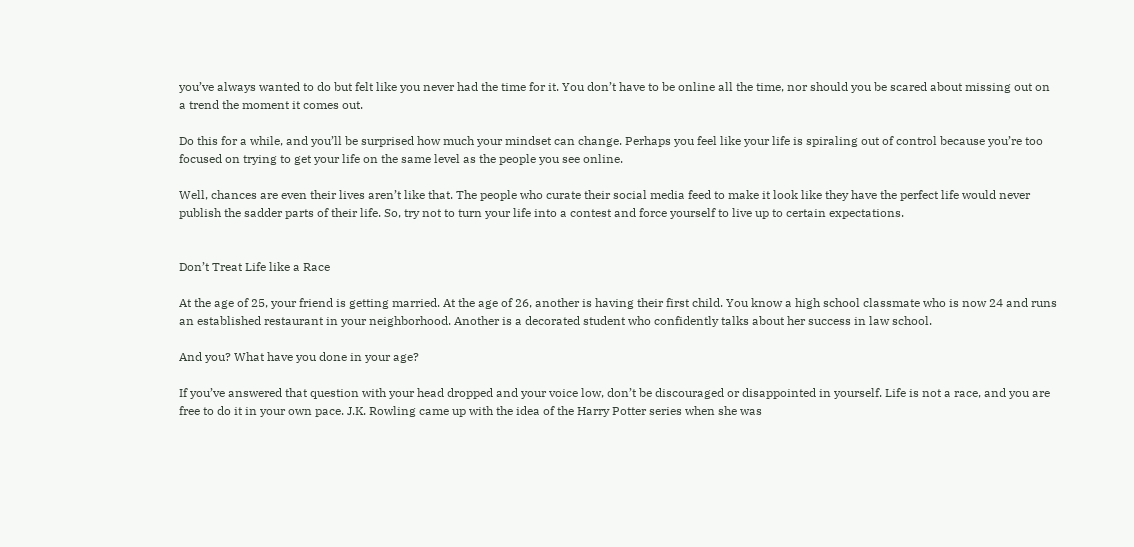you’ve always wanted to do but felt like you never had the time for it. You don’t have to be online all the time, nor should you be scared about missing out on a trend the moment it comes out.

Do this for a while, and you’ll be surprised how much your mindset can change. Perhaps you feel like your life is spiraling out of control because you’re too focused on trying to get your life on the same level as the people you see online.

Well, chances are even their lives aren’t like that. The people who curate their social media feed to make it look like they have the perfect life would never publish the sadder parts of their life. So, try not to turn your life into a contest and force yourself to live up to certain expectations.


Don’t Treat Life like a Race

At the age of 25, your friend is getting married. At the age of 26, another is having their first child. You know a high school classmate who is now 24 and runs an established restaurant in your neighborhood. Another is a decorated student who confidently talks about her success in law school.

And you? What have you done in your age?

If you’ve answered that question with your head dropped and your voice low, don’t be discouraged or disappointed in yourself. Life is not a race, and you are free to do it in your own pace. J.K. Rowling came up with the idea of the Harry Potter series when she was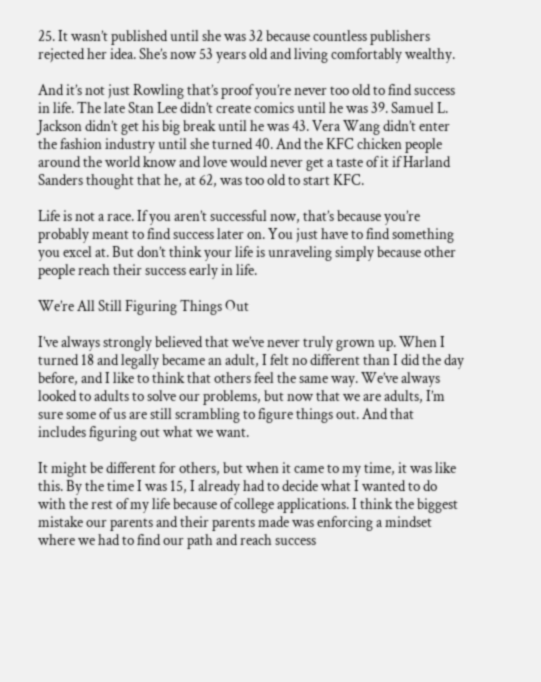25. It wasn’t published until she was 32 because countless publishers rejected her idea. She’s now 53 years old and living comfortably wealthy.

And it’s not just Rowling that’s proof you’re never too old to find success in life. The late Stan Lee didn’t create comics until he was 39. Samuel L. Jackson didn’t get his big break until he was 43. Vera Wang didn’t enter the fashion industry until she turned 40. And the KFC chicken people around the world know and love would never get a taste of it if Harland Sanders thought that he, at 62, was too old to start KFC.

Life is not a race. If you aren’t successful now, that’s because you’re probably meant to find success later on. You just have to find something you excel at. But don’t think your life is unraveling simply because other people reach their success early in life.

We’re All Still Figuring Things Out

I’ve always strongly believed that we’ve never truly grown up. When I turned 18 and legally became an adult, I felt no different than I did the day before, and I like to think that others feel the same way. We’ve always looked to adults to solve our problems, but now that we are adults, I’m sure some of us are still scrambling to figure things out. And that includes figuring out what we want.

It might be different for others, but when it came to my time, it was like this. By the time I was 15, I already had to decide what I wanted to do with the rest of my life because of college applications. I think the biggest mistake our parents and their parents made was enforcing a mindset where we had to find our path and reach success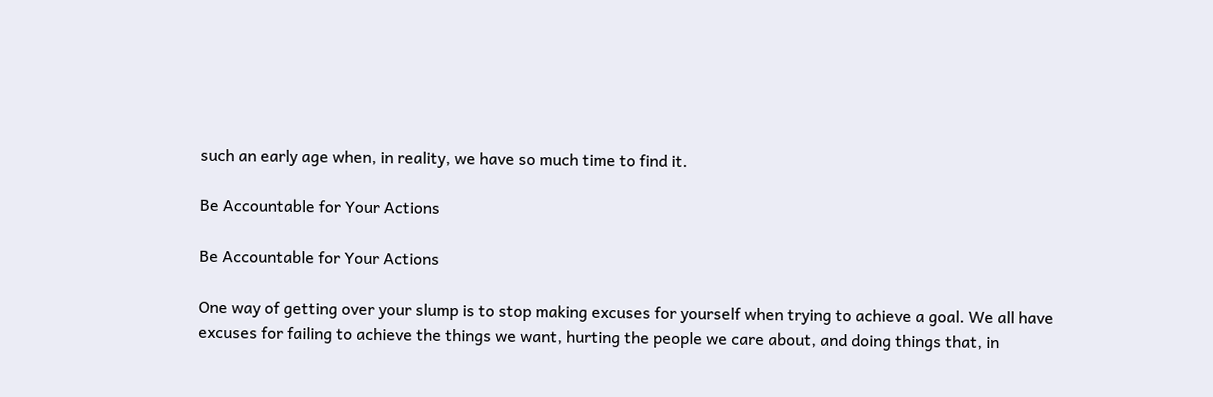such an early age when, in reality, we have so much time to find it.

Be Accountable for Your Actions

Be Accountable for Your Actions

One way of getting over your slump is to stop making excuses for yourself when trying to achieve a goal. We all have excuses for failing to achieve the things we want, hurting the people we care about, and doing things that, in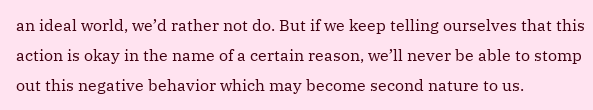an ideal world, we’d rather not do. But if we keep telling ourselves that this action is okay in the name of a certain reason, we’ll never be able to stomp out this negative behavior which may become second nature to us.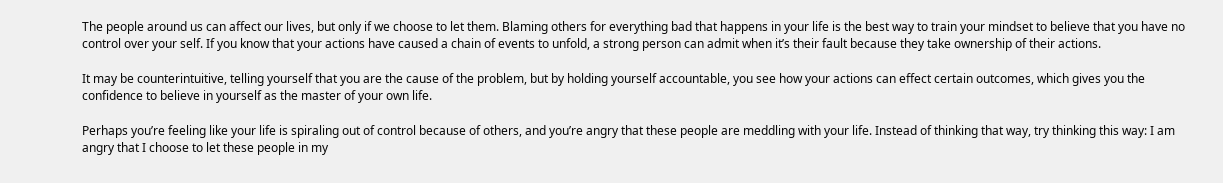The people around us can affect our lives, but only if we choose to let them. Blaming others for everything bad that happens in your life is the best way to train your mindset to believe that you have no control over your self. If you know that your actions have caused a chain of events to unfold, a strong person can admit when it’s their fault because they take ownership of their actions.

It may be counterintuitive, telling yourself that you are the cause of the problem, but by holding yourself accountable, you see how your actions can effect certain outcomes, which gives you the confidence to believe in yourself as the master of your own life.

Perhaps you’re feeling like your life is spiraling out of control because of others, and you’re angry that these people are meddling with your life. Instead of thinking that way, try thinking this way: I am angry that I choose to let these people in my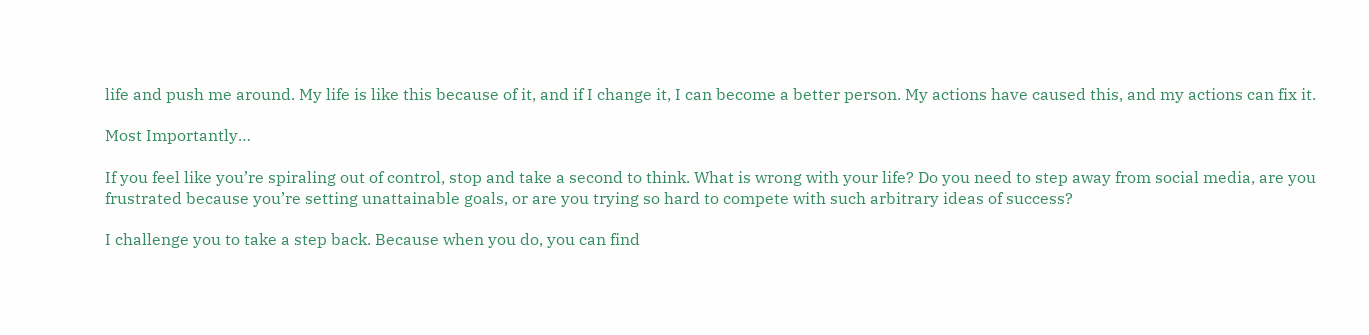life and push me around. My life is like this because of it, and if I change it, I can become a better person. My actions have caused this, and my actions can fix it.

Most Importantly…

If you feel like you’re spiraling out of control, stop and take a second to think. What is wrong with your life? Do you need to step away from social media, are you frustrated because you’re setting unattainable goals, or are you trying so hard to compete with such arbitrary ideas of success?

I challenge you to take a step back. Because when you do, you can find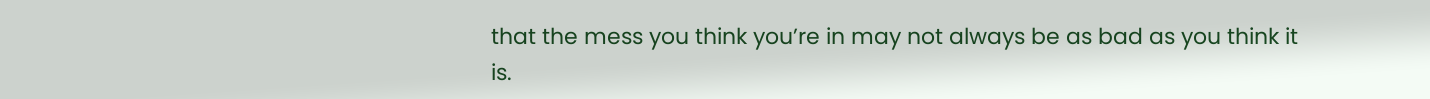that the mess you think you’re in may not always be as bad as you think it is.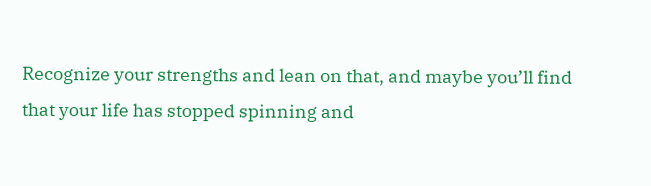Recognize your strengths and lean on that, and maybe you’ll find that your life has stopped spinning and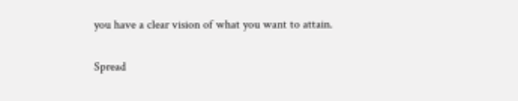you have a clear vision of what you want to attain.

Spread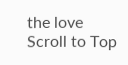the love
Scroll to Top